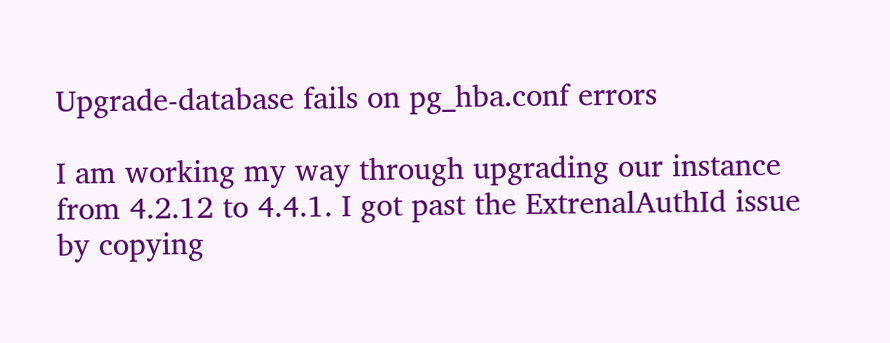Upgrade-database fails on pg_hba.conf errors

I am working my way through upgrading our instance from 4.2.12 to 4.4.1. I got past the ExtrenalAuthId issue by copying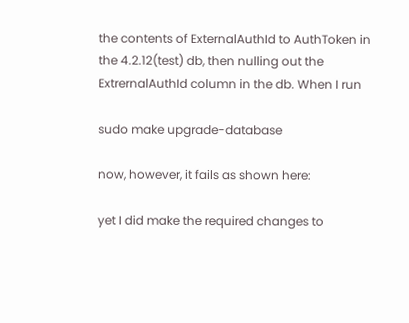the contents of ExternalAuthId to AuthToken in the 4.2.12(test) db, then nulling out the ExtrernalAuthId column in the db. When I run

sudo make upgrade-database

now, however, it fails as shown here:

yet I did make the required changes to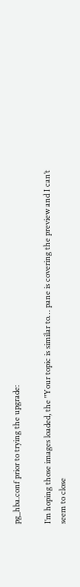pg_hba.conf prior to trying the upgrade:

I’m hoping those images loaded, the "Your topic is similar to… pane is covering the preview and I can’t seem to close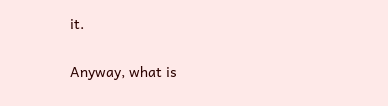it.

Anyway, what is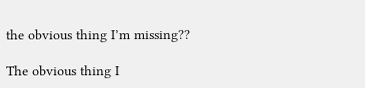the obvious thing I’m missing??

The obvious thing I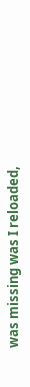was missing was I reloaded,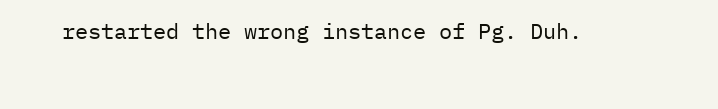restarted the wrong instance of Pg. Duh.